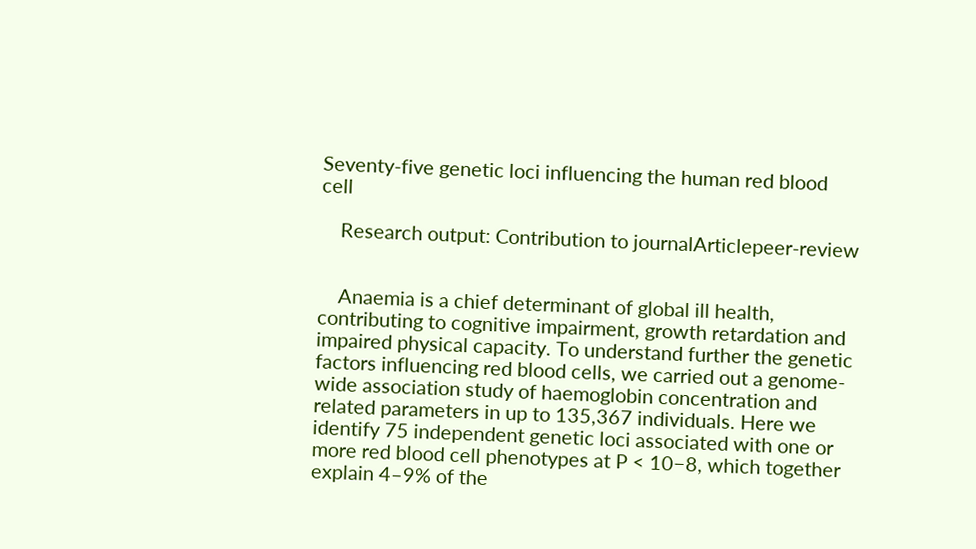Seventy-five genetic loci influencing the human red blood cell

    Research output: Contribution to journalArticlepeer-review


    Anaemia is a chief determinant of global ill health, contributing to cognitive impairment, growth retardation and impaired physical capacity. To understand further the genetic factors influencing red blood cells, we carried out a genome-wide association study of haemoglobin concentration and related parameters in up to 135,367 individuals. Here we identify 75 independent genetic loci associated with one or more red blood cell phenotypes at P < 10−8, which together explain 4–9% of the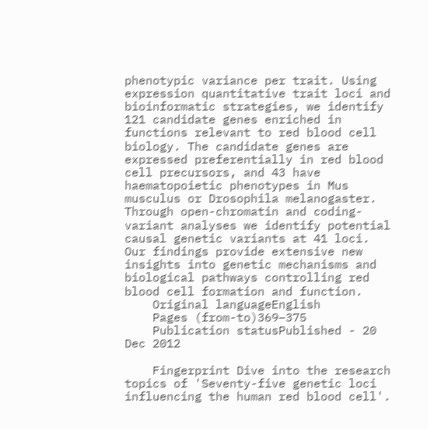phenotypic variance per trait. Using expression quantitative trait loci and bioinformatic strategies, we identify 121 candidate genes enriched in functions relevant to red blood cell biology. The candidate genes are expressed preferentially in red blood cell precursors, and 43 have haematopoietic phenotypes in Mus musculus or Drosophila melanogaster. Through open-chromatin and coding-variant analyses we identify potential causal genetic variants at 41 loci. Our findings provide extensive new insights into genetic mechanisms and biological pathways controlling red blood cell formation and function.
    Original languageEnglish
    Pages (from-to)369–375
    Publication statusPublished - 20 Dec 2012

    Fingerprint Dive into the research topics of 'Seventy-five genetic loci influencing the human red blood cell'.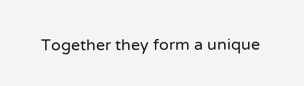Together they form a unique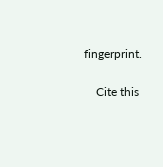fingerprint.

    Cite this